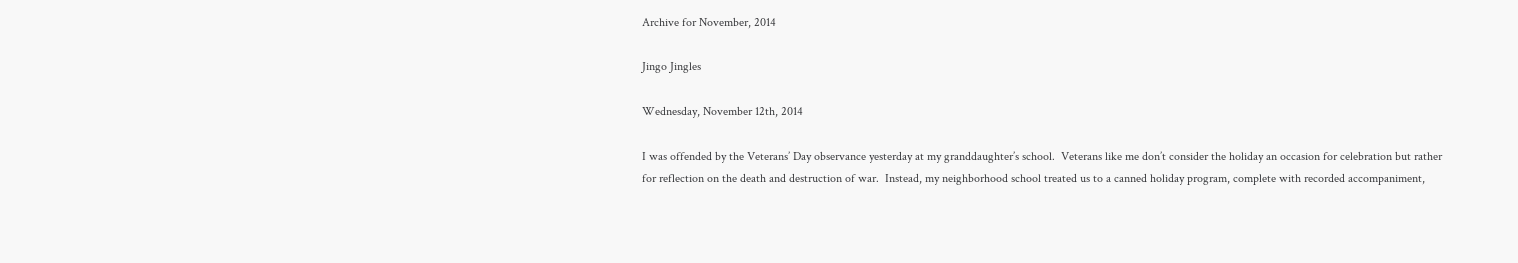Archive for November, 2014

Jingo Jingles

Wednesday, November 12th, 2014

I was offended by the Veterans’ Day observance yesterday at my granddaughter’s school.  Veterans like me don’t consider the holiday an occasion for celebration but rather for reflection on the death and destruction of war.  Instead, my neighborhood school treated us to a canned holiday program, complete with recorded accompaniment,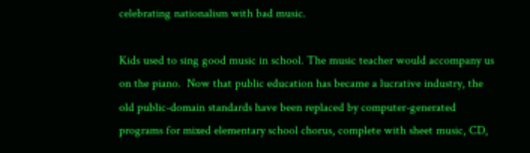celebrating nationalism with bad music.

Kids used to sing good music in school. The music teacher would accompany us on the piano.  Now that public education has became a lucrative industry, the old public-domain standards have been replaced by computer-generated programs for mixed elementary school chorus, complete with sheet music, CD,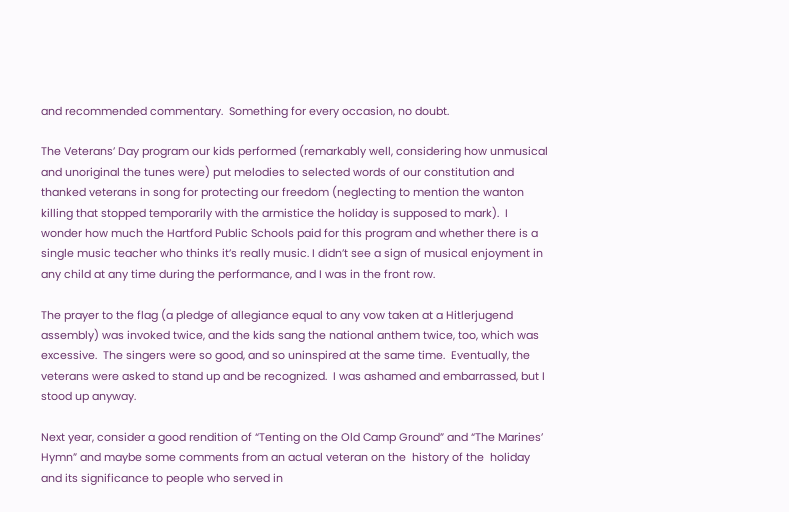and recommended commentary.  Something for every occasion, no doubt.

The Veterans’ Day program our kids performed (remarkably well, considering how unmusical and unoriginal the tunes were) put melodies to selected words of our constitution and thanked veterans in song for protecting our freedom (neglecting to mention the wanton killing that stopped temporarily with the armistice the holiday is supposed to mark).  I wonder how much the Hartford Public Schools paid for this program and whether there is a single music teacher who thinks it’s really music. I didn’t see a sign of musical enjoyment in any child at any time during the performance, and I was in the front row.

The prayer to the flag (a pledge of allegiance equal to any vow taken at a Hitlerjugend assembly) was invoked twice, and the kids sang the national anthem twice, too, which was excessive.  The singers were so good, and so uninspired at the same time.  Eventually, the veterans were asked to stand up and be recognized.  I was ashamed and embarrassed, but I stood up anyway.

Next year, consider a good rendition of “Tenting on the Old Camp Ground” and “The Marines’ Hymn” and maybe some comments from an actual veteran on the  history of the  holiday and its significance to people who served in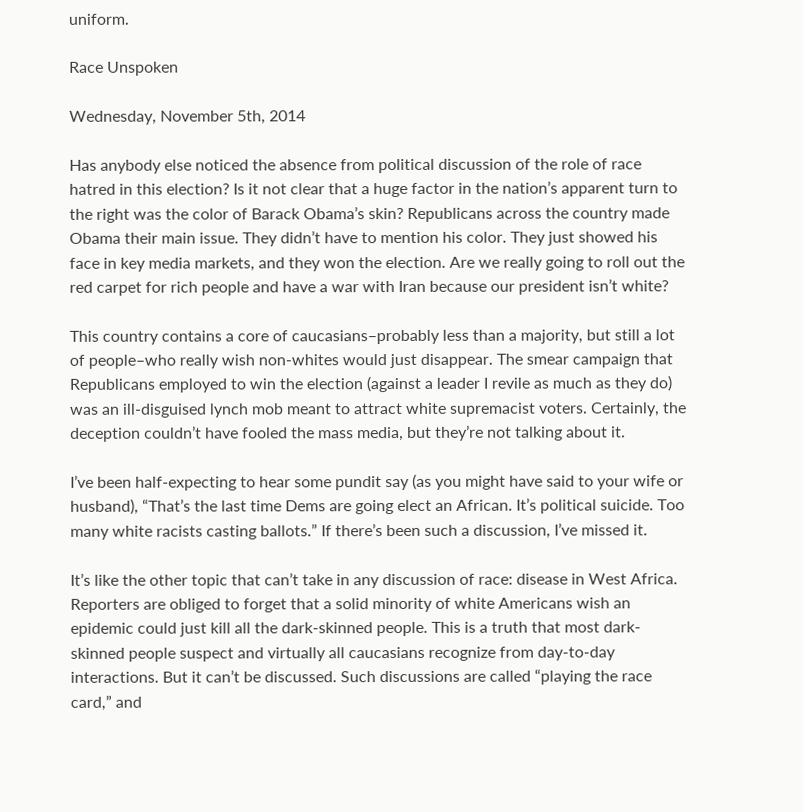uniform.

Race Unspoken

Wednesday, November 5th, 2014

Has anybody else noticed the absence from political discussion of the role of race hatred in this election? Is it not clear that a huge factor in the nation’s apparent turn to the right was the color of Barack Obama’s skin? Republicans across the country made Obama their main issue. They didn’t have to mention his color. They just showed his face in key media markets, and they won the election. Are we really going to roll out the red carpet for rich people and have a war with Iran because our president isn’t white?

This country contains a core of caucasians–probably less than a majority, but still a lot of people–who really wish non-whites would just disappear. The smear campaign that Republicans employed to win the election (against a leader I revile as much as they do) was an ill-disguised lynch mob meant to attract white supremacist voters. Certainly, the deception couldn’t have fooled the mass media, but they’re not talking about it.

I’ve been half-expecting to hear some pundit say (as you might have said to your wife or husband), “That’s the last time Dems are going elect an African. It’s political suicide. Too many white racists casting ballots.” If there’s been such a discussion, I’ve missed it.

It’s like the other topic that can’t take in any discussion of race: disease in West Africa. Reporters are obliged to forget that a solid minority of white Americans wish an epidemic could just kill all the dark-skinned people. This is a truth that most dark-skinned people suspect and virtually all caucasians recognize from day-to-day interactions. But it can’t be discussed. Such discussions are called “playing the race card,” and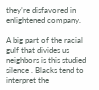they’re disfavored in enlightened company.

A big part of the racial gulf that divides us neighbors is this studied silence . Blacks tend to interpret the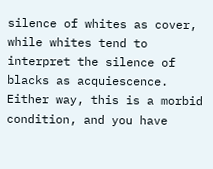silence of whites as cover, while whites tend to interpret the silence of blacks as acquiescence. Either way, this is a morbid condition, and you have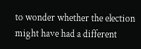to wonder whether the election might have had a different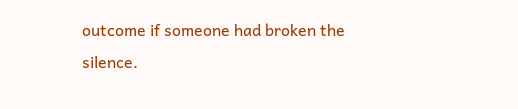outcome if someone had broken the silence.